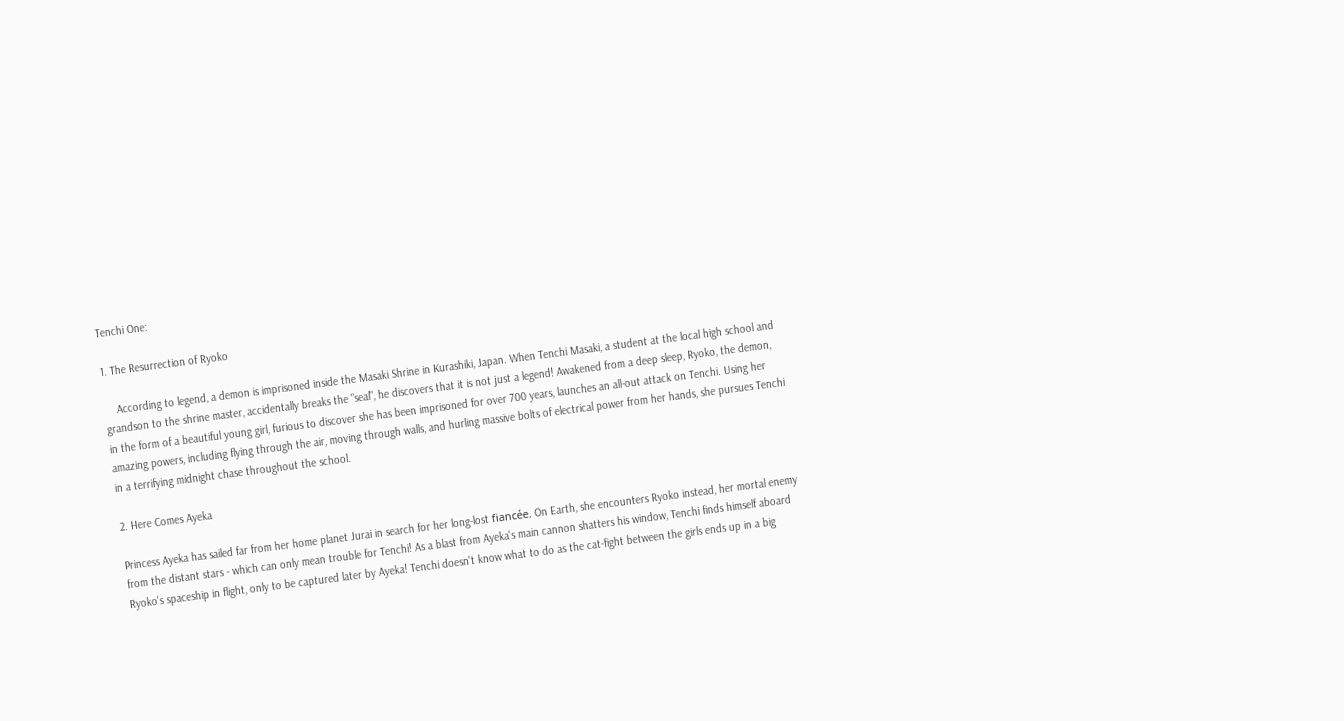Tenchi One:

1. The Resurrection of Ryoko

    According to legend, a demon is imprisoned inside the Masaki Shrine in Kurashiki, Japan. When Tenchi Masaki, a student at the local high school and grandson to the shrine master, accidentally breaks the "seal", he discovers that it is not just a legend! Awakened from a deep sleep, Ryoko, the demon, in the form of a beautiful young girl, furious to discover she has been imprisoned for over 700 years, launches an all-out attack on Tenchi. Using her amazing powers, including flying through the air, moving through walls, and hurling massive bolts of electrical power from her hands, she pursues Tenchi in a terrifying midnight chase throughout the school.

2. Here Comes Ayeka

Princess Ayeka has sailed far from her home planet Jurai in search for her long-lost fiancée. On Earth, she encounters Ryoko instead, her mortal enemy from the distant stars - which can only mean trouble for Tenchi! As a blast from Ayeka's main cannon shatters his window, Tenchi finds himself aboard Ryoko's spaceship in flight, only to be captured later by Ayeka! Tenchi doesn't know what to do as the cat-fight between the girls ends up in a big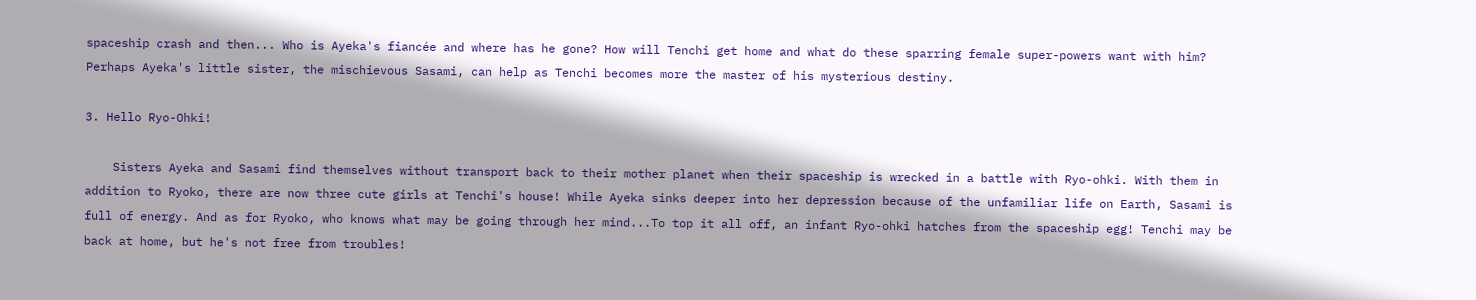spaceship crash and then... Who is Ayeka's fiancée and where has he gone? How will Tenchi get home and what do these sparring female super-powers want with him? Perhaps Ayeka's little sister, the mischievous Sasami, can help as Tenchi becomes more the master of his mysterious destiny.

3. Hello Ryo-Ohki!

    Sisters Ayeka and Sasami find themselves without transport back to their mother planet when their spaceship is wrecked in a battle with Ryo-ohki. With them in addition to Ryoko, there are now three cute girls at Tenchi's house! While Ayeka sinks deeper into her depression because of the unfamiliar life on Earth, Sasami is full of energy. And as for Ryoko, who knows what may be going through her mind...To top it all off, an infant Ryo-ohki hatches from the spaceship egg! Tenchi may be back at home, but he's not free from troubles!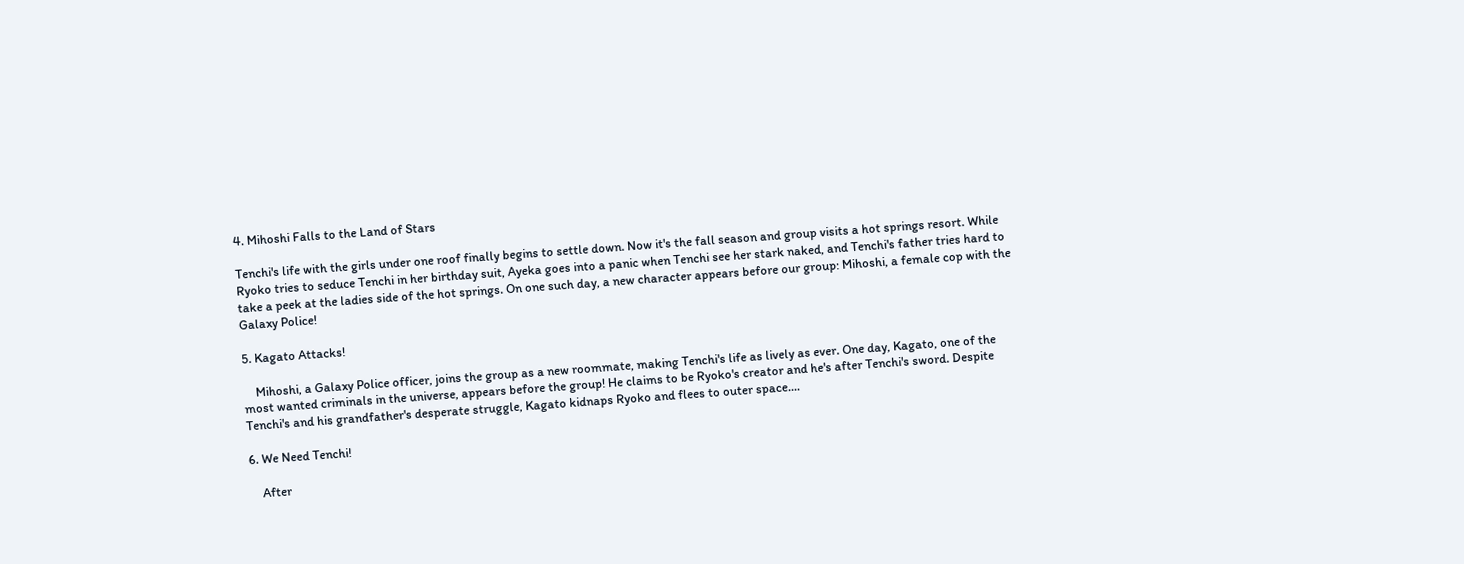4. Mihoshi Falls to the Land of Stars

Tenchi's life with the girls under one roof finally begins to settle down. Now it's the fall season and group visits a hot springs resort. While Ryoko tries to seduce Tenchi in her birthday suit, Ayeka goes into a panic when Tenchi see her stark naked, and Tenchi's father tries hard to take a peek at the ladies side of the hot springs. On one such day, a new character appears before our group: Mihoshi, a female cop with the Galaxy Police!

5. Kagato Attacks!

    Mihoshi, a Galaxy Police officer, joins the group as a new roommate, making Tenchi's life as lively as ever. One day, Kagato, one of the most wanted criminals in the universe, appears before the group! He claims to be Ryoko's creator and he's after Tenchi's sword. Despite Tenchi's and his grandfather's desperate struggle, Kagato kidnaps Ryoko and flees to outer space....

6. We Need Tenchi!

    After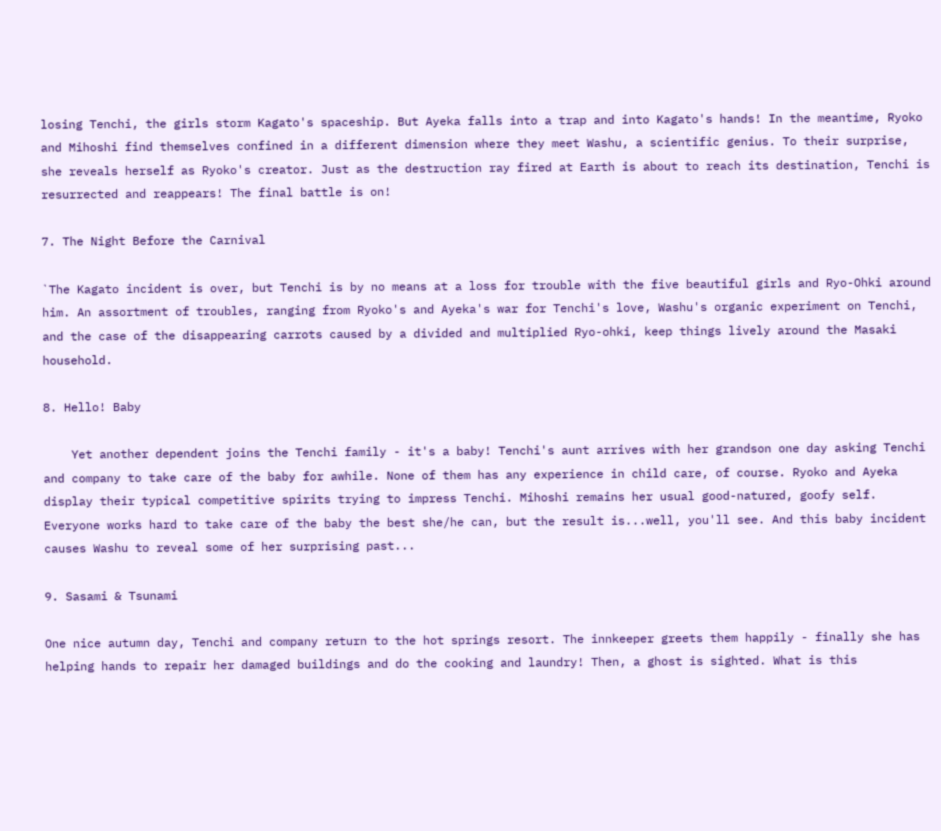losing Tenchi, the girls storm Kagato's spaceship. But Ayeka falls into a trap and into Kagato's hands! In the meantime, Ryoko and Mihoshi find themselves confined in a different dimension where they meet Washu, a scientific genius. To their surprise, she reveals herself as Ryoko's creator. Just as the destruction ray fired at Earth is about to reach its destination, Tenchi is resurrected and reappears! The final battle is on!

7. The Night Before the Carnival

`The Kagato incident is over, but Tenchi is by no means at a loss for trouble with the five beautiful girls and Ryo-Ohki around him. An assortment of troubles, ranging from Ryoko's and Ayeka's war for Tenchi's love, Washu's organic experiment on Tenchi, and the case of the disappearing carrots caused by a divided and multiplied Ryo-ohki, keep things lively around the Masaki household.

8. Hello! Baby

    Yet another dependent joins the Tenchi family - it's a baby! Tenchi's aunt arrives with her grandson one day asking Tenchi and company to take care of the baby for awhile. None of them has any experience in child care, of course. Ryoko and Ayeka display their typical competitive spirits trying to impress Tenchi. Mihoshi remains her usual good-natured, goofy self. Everyone works hard to take care of the baby the best she/he can, but the result is...well, you'll see. And this baby incident causes Washu to reveal some of her surprising past...

9. Sasami & Tsunami

One nice autumn day, Tenchi and company return to the hot springs resort. The innkeeper greets them happily - finally she has helping hands to repair her damaged buildings and do the cooking and laundry! Then, a ghost is sighted. What is this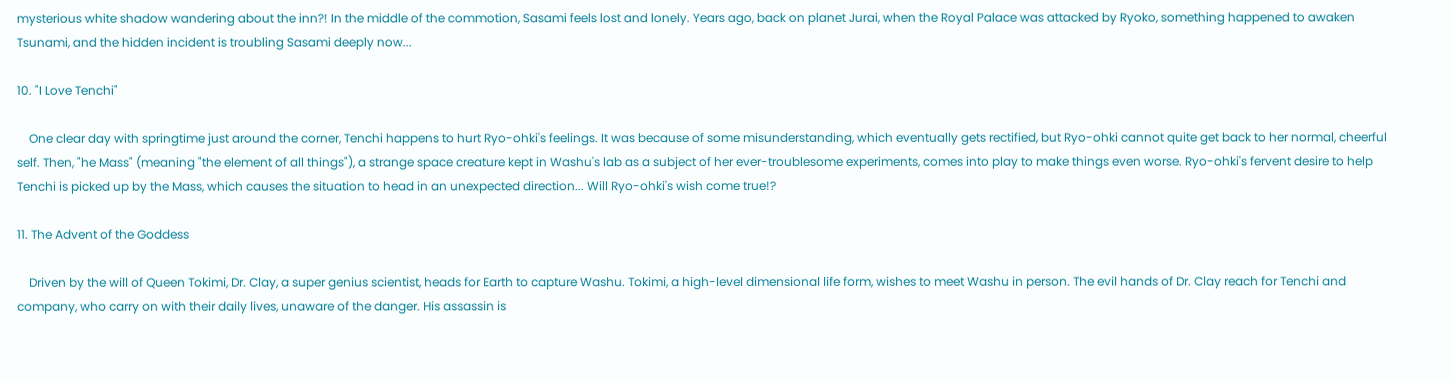mysterious white shadow wandering about the inn?! In the middle of the commotion, Sasami feels lost and lonely. Years ago, back on planet Jurai, when the Royal Palace was attacked by Ryoko, something happened to awaken Tsunami, and the hidden incident is troubling Sasami deeply now...

10. "I Love Tenchi"

    One clear day with springtime just around the corner, Tenchi happens to hurt Ryo-ohki's feelings. It was because of some misunderstanding, which eventually gets rectified, but Ryo-ohki cannot quite get back to her normal, cheerful self. Then, "he Mass" (meaning "the element of all things"), a strange space creature kept in Washu's lab as a subject of her ever-troublesome experiments, comes into play to make things even worse. Ryo-ohki's fervent desire to help Tenchi is picked up by the Mass, which causes the situation to head in an unexpected direction... Will Ryo-ohki's wish come true!?

11. The Advent of the Goddess

    Driven by the will of Queen Tokimi, Dr. Clay, a super genius scientist, heads for Earth to capture Washu. Tokimi, a high-level dimensional life form, wishes to meet Washu in person. The evil hands of Dr. Clay reach for Tenchi and company, who carry on with their daily lives, unaware of the danger. His assassin is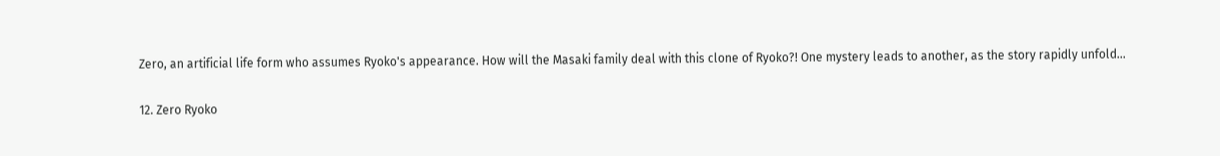Zero, an artificial life form who assumes Ryoko's appearance. How will the Masaki family deal with this clone of Ryoko?! One mystery leads to another, as the story rapidly unfold...

12. Zero Ryoko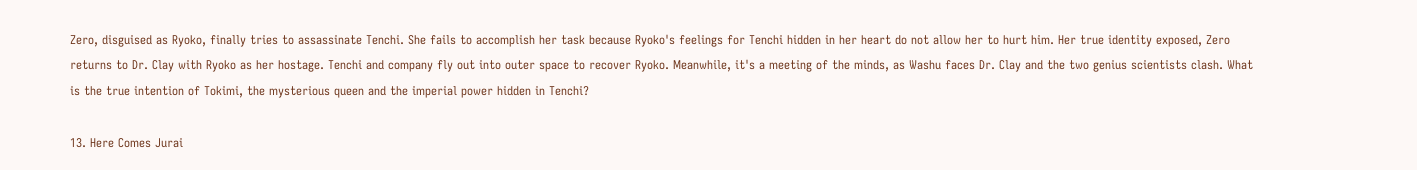Zero, disguised as Ryoko, finally tries to assassinate Tenchi. She fails to accomplish her task because Ryoko's feelings for Tenchi hidden in her heart do not allow her to hurt him. Her true identity exposed, Zero returns to Dr. Clay with Ryoko as her hostage. Tenchi and company fly out into outer space to recover Ryoko. Meanwhile, it's a meeting of the minds, as Washu faces Dr. Clay and the two genius scientists clash. What is the true intention of Tokimi, the mysterious queen and the imperial power hidden in Tenchi?

13. Here Comes Jurai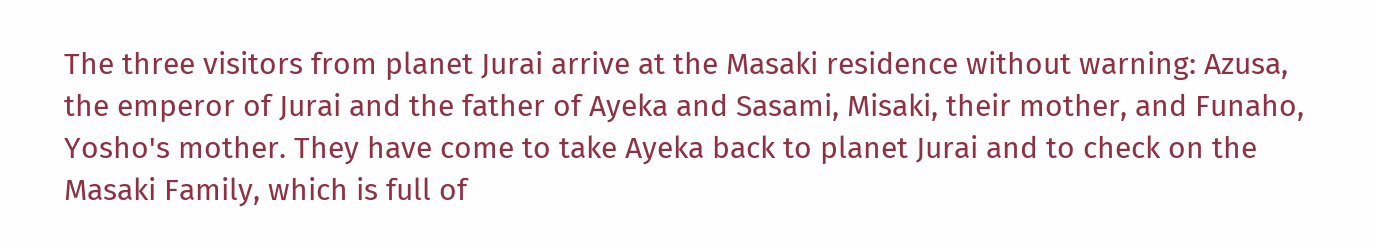The three visitors from planet Jurai arrive at the Masaki residence without warning: Azusa, the emperor of Jurai and the father of Ayeka and Sasami, Misaki, their mother, and Funaho, Yosho's mother. They have come to take Ayeka back to planet Jurai and to check on the Masaki Family, which is full of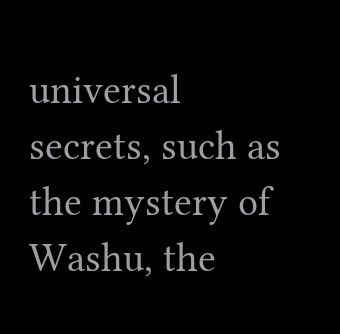universal secrets, such as the mystery of Washu, the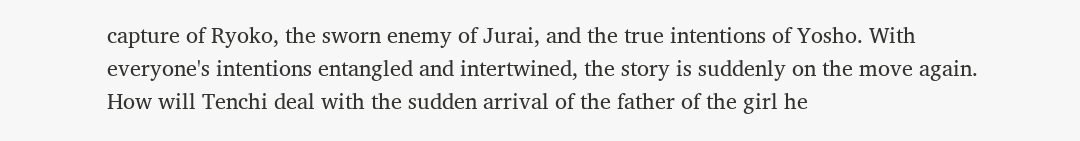capture of Ryoko, the sworn enemy of Jurai, and the true intentions of Yosho. With everyone's intentions entangled and intertwined, the story is suddenly on the move again. How will Tenchi deal with the sudden arrival of the father of the girl he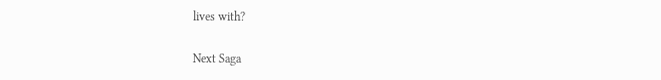lives with?

Next Saga